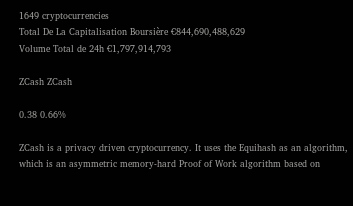1649 cryptocurrencies
Total De La Capitalisation Boursière €844,690,488,629
Volume Total de 24h €1,797,914,793

ZCash ZCash

0.38 0.66%

ZCash is a privacy driven cryptocurrency. It uses the Equihash as an algorithm, which is an asymmetric memory-hard Proof of Work algorithm based on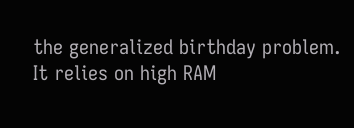the generalized birthday problem. It relies on high RAM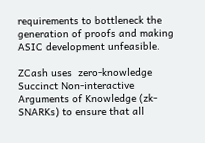requirements to bottleneck the generation of proofs and making ASIC development unfeasible.

ZCash uses  zero-knowledge Succinct Non-interactive Arguments of Knowledge (zk-SNARKs) to ensure that all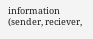information (sender, reciever,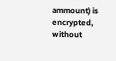ammount) is encrypted, without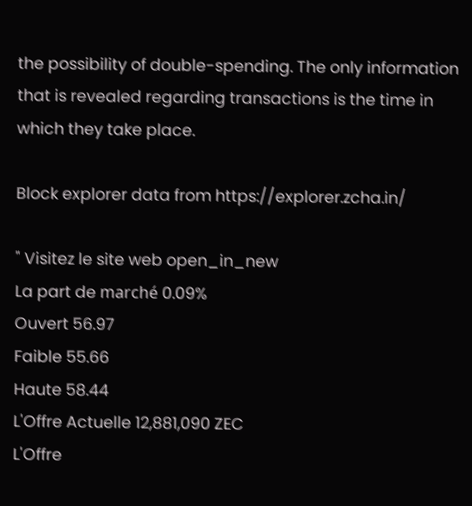the possibility of double-spending. The only information that is revealed regarding transactions is the time in which they take place.

Block explorer data from https://explorer.zcha.in/

" Visitez le site web open_in_new
La part de marché 0.09%
Ouvert 56.97
Faible 55.66
Haute 58.44
L'Offre Actuelle 12,881,090 ZEC
L'Offre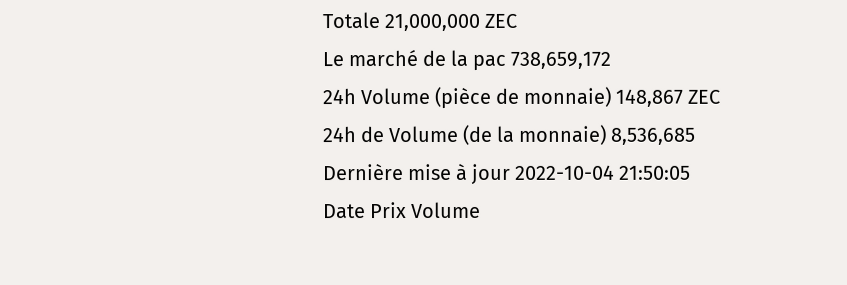Totale 21,000,000 ZEC
Le marché de la pac 738,659,172
24h Volume (pièce de monnaie) 148,867 ZEC
24h de Volume (de la monnaie) 8,536,685
Dernière mise à jour 2022-10-04 21:50:05
Date Prix Volume